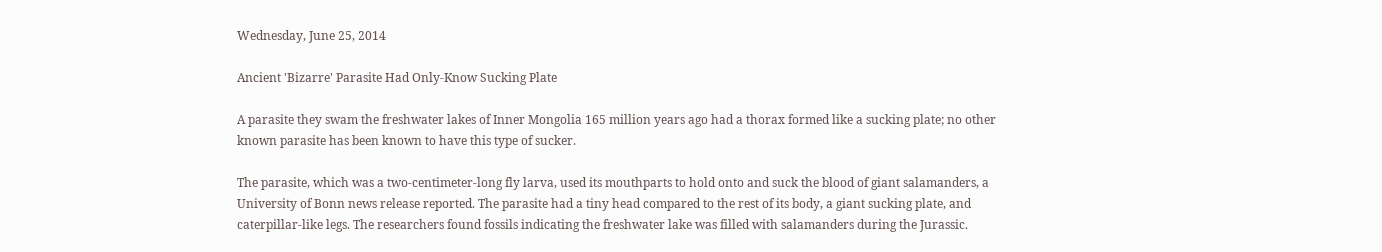Wednesday, June 25, 2014

Ancient 'Bizarre' Parasite Had Only-Know Sucking Plate

A parasite they swam the freshwater lakes of Inner Mongolia 165 million years ago had a thorax formed like a sucking plate; no other known parasite has been known to have this type of sucker.

The parasite, which was a two-centimeter-long fly larva, used its mouthparts to hold onto and suck the blood of giant salamanders, a University of Bonn news release reported. The parasite had a tiny head compared to the rest of its body, a giant sucking plate, and caterpillar-like legs. The researchers found fossils indicating the freshwater lake was filled with salamanders during the Jurassic.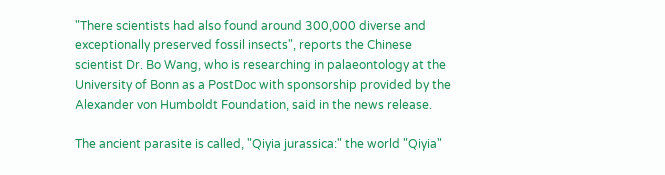"There scientists had also found around 300,000 diverse and exceptionally preserved fossil insects", reports the Chinese scientist Dr. Bo Wang, who is researching in palaeontology at the University of Bonn as a PostDoc with sponsorship provided by the Alexander von Humboldt Foundation, said in the news release.

The ancient parasite is called, "Qiyia jurassica:" the world "Qiyia"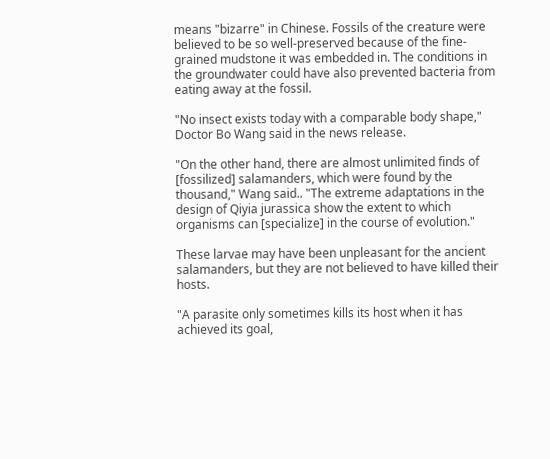means "bizarre" in Chinese. Fossils of the creature were believed to be so well-preserved because of the fine-grained mudstone it was embedded in. The conditions in the groundwater could have also prevented bacteria from eating away at the fossil.

"No insect exists today with a comparable body shape," Doctor Bo Wang said in the news release.

"On the other hand, there are almost unlimited finds of [fossilized] salamanders, which were found by the thousand," Wang said.. "The extreme adaptations in the design of Qiyia jurassica show the extent to which organisms can [specialize] in the course of evolution."

These larvae may have been unpleasant for the ancient salamanders, but they are not believed to have killed their hosts.

"A parasite only sometimes kills its host when it has achieved its goal,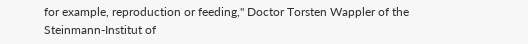for example, reproduction or feeding," Doctor Torsten Wappler of the Steinmann-Institut of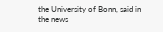the University of Bonn, said in the news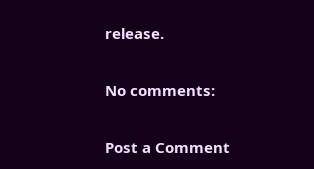release.

No comments:

Post a Comment